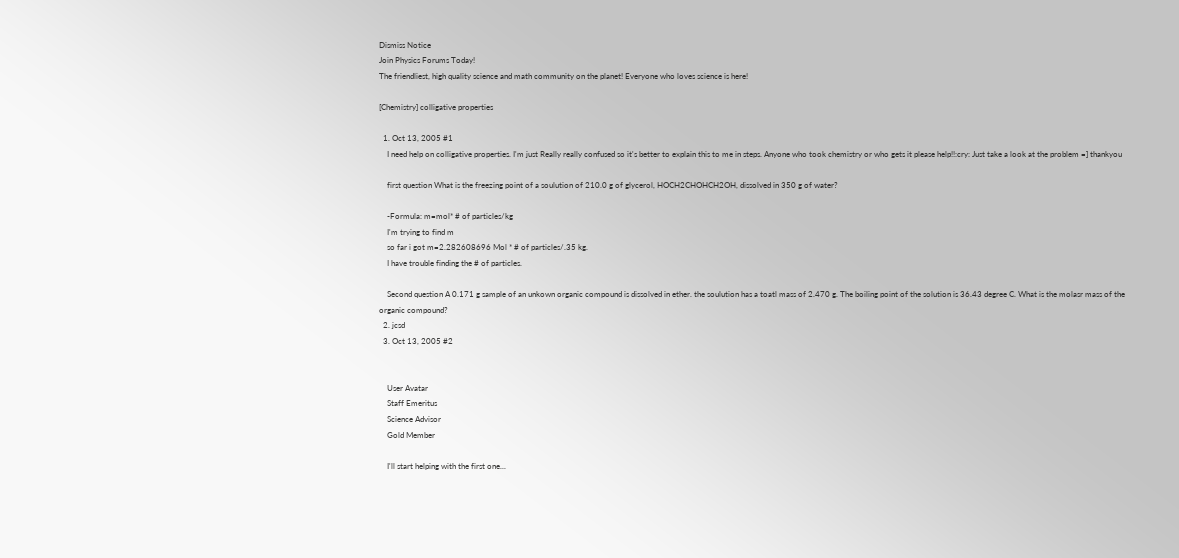Dismiss Notice
Join Physics Forums Today!
The friendliest, high quality science and math community on the planet! Everyone who loves science is here!

[Chemistry] colligative properties

  1. Oct 13, 2005 #1
    I need help on colligative properties. I'm just Really really confused so it's better to explain this to me in steps. Anyone who took chemistry or who gets it please help!!:cry: Just take a look at the problem =] thankyou

    first question What is the freezing point of a soulution of 210.0 g of glycerol, HOCH2CHOHCH2OH, dissolved in 350 g of water?

    -Formula: m=mol* # of particles/kg
    I'm trying to find m
    so far i got m=2.282608696 Mol * # of particles/.35 kg.
    I have trouble finding the # of particles.

    Second question A 0.171 g sample of an unkown organic compound is dissolved in ether. the soulution has a toatl mass of 2.470 g. The boiling point of the solution is 36.43 degree C. What is the molasr mass of the organic compound?
  2. jcsd
  3. Oct 13, 2005 #2


    User Avatar
    Staff Emeritus
    Science Advisor
    Gold Member

    I'll start helping with the first one...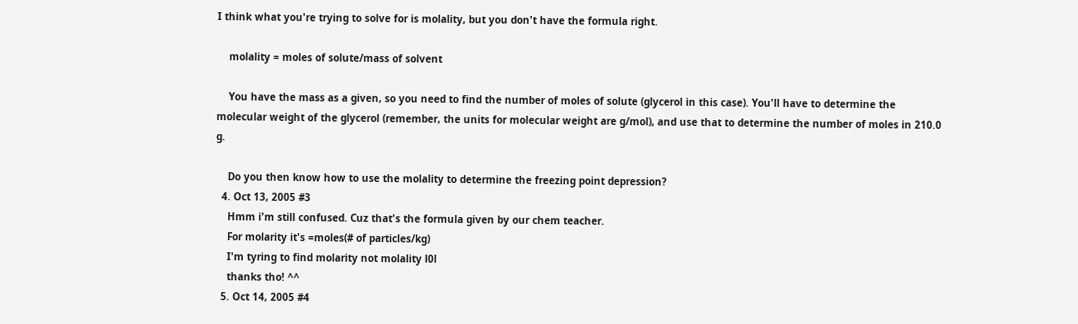I think what you're trying to solve for is molality, but you don't have the formula right.

    molality = moles of solute/mass of solvent

    You have the mass as a given, so you need to find the number of moles of solute (glycerol in this case). You'll have to determine the molecular weight of the glycerol (remember, the units for molecular weight are g/mol), and use that to determine the number of moles in 210.0 g.

    Do you then know how to use the molality to determine the freezing point depression?
  4. Oct 13, 2005 #3
    Hmm i'm still confused. Cuz that's the formula given by our chem teacher.
    For molarity it's =moles(# of particles/kg)
    I'm tyring to find molarity not molality l0l
    thanks tho! ^^
  5. Oct 14, 2005 #4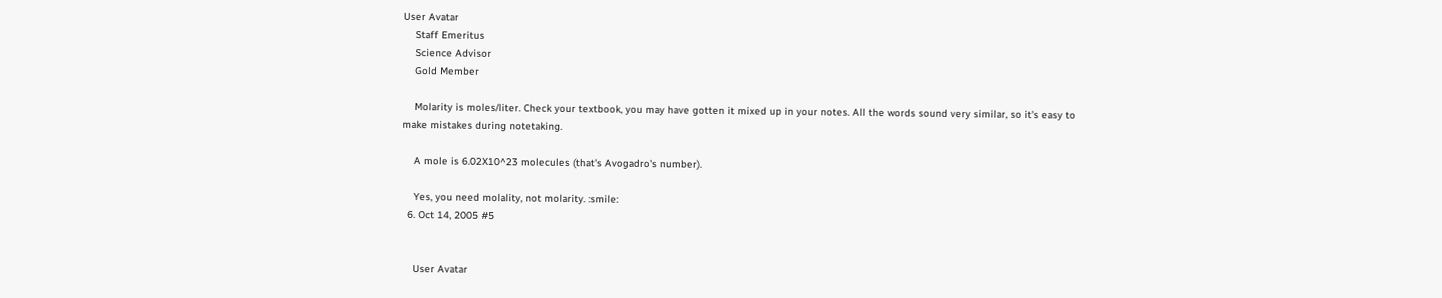User Avatar
    Staff Emeritus
    Science Advisor
    Gold Member

    Molarity is moles/liter. Check your textbook, you may have gotten it mixed up in your notes. All the words sound very similar, so it's easy to make mistakes during notetaking.

    A mole is 6.02X10^23 molecules (that's Avogadro's number).

    Yes, you need molality, not molarity. :smile:
  6. Oct 14, 2005 #5


    User Avatar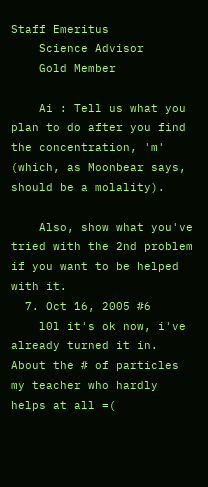Staff Emeritus
    Science Advisor
    Gold Member

    Ai : Tell us what you plan to do after you find the concentration, 'm' (which, as Moonbear says, should be a molality).

    Also, show what you've tried with the 2nd problem if you want to be helped with it.
  7. Oct 16, 2005 #6
    l0l it's ok now, i've already turned it in. About the # of particles my teacher who hardly helps at all =(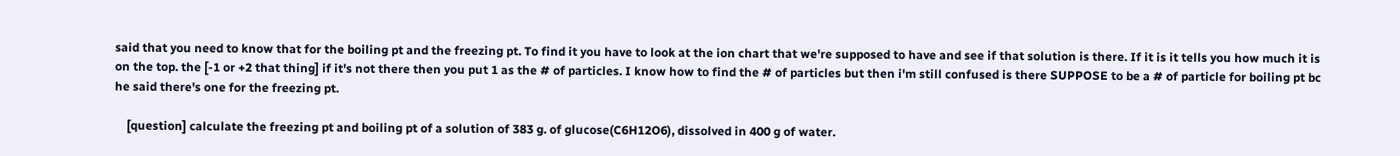said that you need to know that for the boiling pt and the freezing pt. To find it you have to look at the ion chart that we're supposed to have and see if that solution is there. If it is it tells you how much it is on the top. the [-1 or +2 that thing] if it's not there then you put 1 as the # of particles. I know how to find the # of particles but then i'm still confused is there SUPPOSE to be a # of particle for boiling pt bc he said there's one for the freezing pt.

    [question] calculate the freezing pt and boiling pt of a solution of 383 g. of glucose(C6H12O6), dissolved in 400 g of water.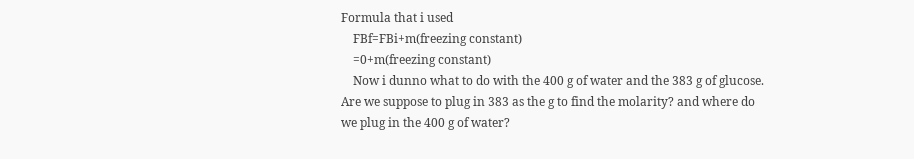Formula that i used
    FBf=FBi+m(freezing constant)
    =0+m(freezing constant)
    Now i dunno what to do with the 400 g of water and the 383 g of glucose. Are we suppose to plug in 383 as the g to find the molarity? and where do we plug in the 400 g of water?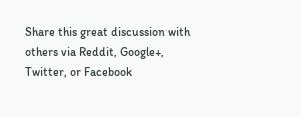Share this great discussion with others via Reddit, Google+, Twitter, or Facebook